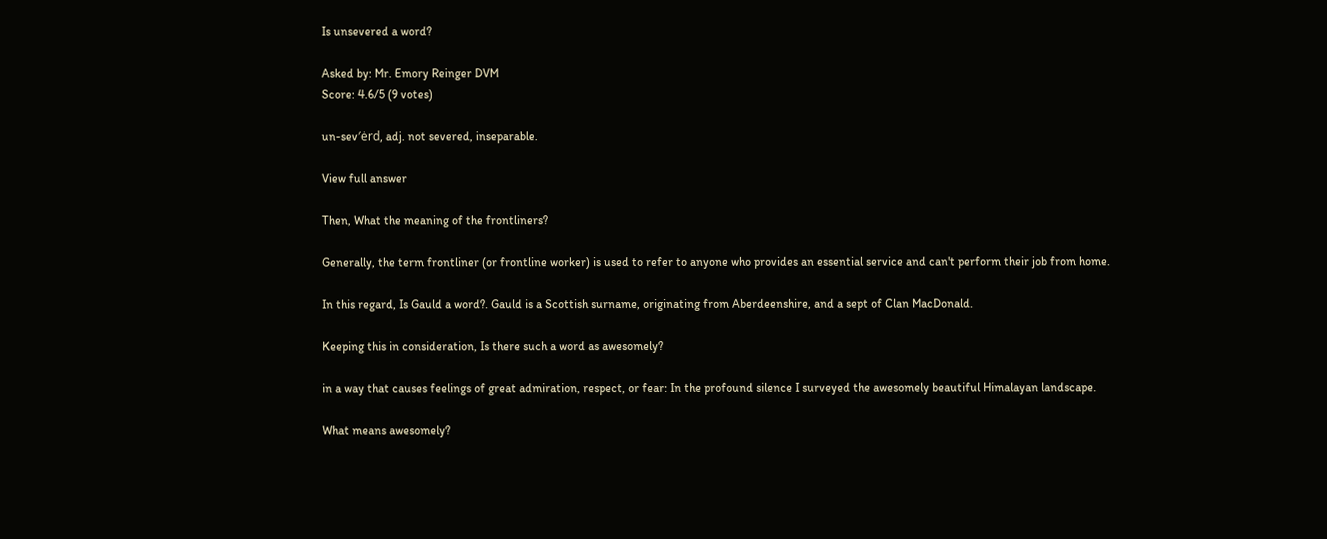Is unsevered a word?

Asked by: Mr. Emory Reinger DVM
Score: 4.6/5 (9 votes)

un-sev′ėrd, adj. not severed, inseparable.

View full answer

Then, What the meaning of the frontliners?

Generally, the term frontliner (or frontline worker) is used to refer to anyone who provides an essential service and can't perform their job from home.

In this regard, Is Gauld a word?. Gauld is a Scottish surname, originating from Aberdeenshire, and a sept of Clan MacDonald.

Keeping this in consideration, Is there such a word as awesomely?

in a way that causes feelings of great admiration, respect, or fear: In the profound silence I surveyed the awesomely beautiful Himalayan landscape.

What means awesomely?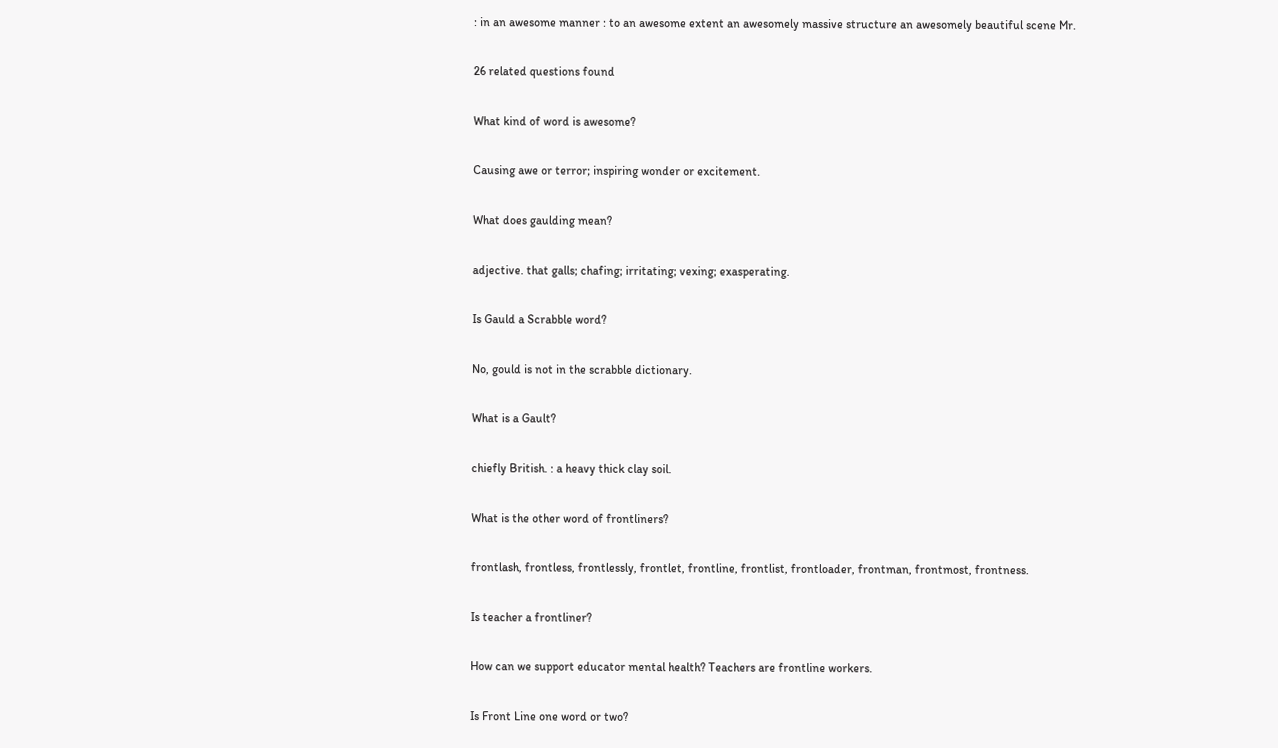: in an awesome manner : to an awesome extent an awesomely massive structure an awesomely beautiful scene Mr.

26 related questions found

What kind of word is awesome?

Causing awe or terror; inspiring wonder or excitement.

What does gaulding mean?

adjective. that galls; chafing; irritating; vexing; exasperating.

Is Gauld a Scrabble word?

No, gould is not in the scrabble dictionary.

What is a Gault?

chiefly British. : a heavy thick clay soil.

What is the other word of frontliners?

frontlash, frontless, frontlessly, frontlet, frontline, frontlist, frontloader, frontman, frontmost, frontness.

Is teacher a frontliner?

How can we support educator mental health? Teachers are frontline workers.

Is Front Line one word or two?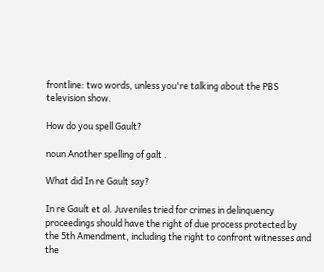frontline: two words, unless you're talking about the PBS television show.

How do you spell Gault?

noun Another spelling of galt .

What did In re Gault say?

In re Gault et al. Juveniles tried for crimes in delinquency proceedings should have the right of due process protected by the 5th Amendment, including the right to confront witnesses and the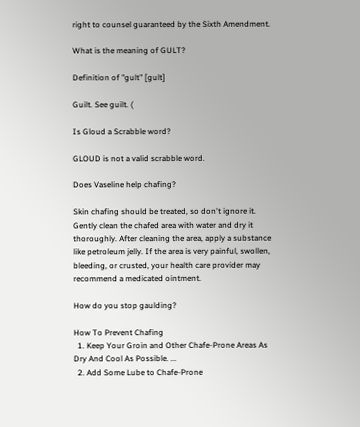right to counsel guaranteed by the Sixth Amendment.

What is the meaning of GULT?

Definition of "gult" [gult]

Guilt. See guilt. (

Is Gloud a Scrabble word?

GLOUD is not a valid scrabble word.

Does Vaseline help chafing?

Skin chafing should be treated, so don't ignore it. Gently clean the chafed area with water and dry it thoroughly. After cleaning the area, apply a substance like petroleum jelly. If the area is very painful, swollen, bleeding, or crusted, your health care provider may recommend a medicated ointment.

How do you stop gaulding?

How To Prevent Chafing
  1. Keep Your Groin and Other Chafe-Prone Areas As Dry And Cool As Possible. ...
  2. Add Some Lube to Chafe-Prone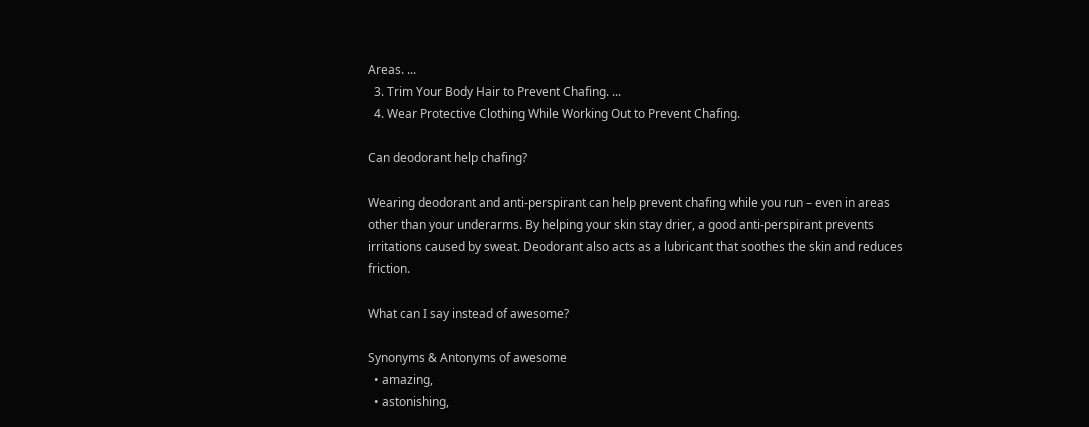Areas. ...
  3. Trim Your Body Hair to Prevent Chafing. ...
  4. Wear Protective Clothing While Working Out to Prevent Chafing.

Can deodorant help chafing?

Wearing deodorant and anti-perspirant can help prevent chafing while you run – even in areas other than your underarms. By helping your skin stay drier, a good anti-perspirant prevents irritations caused by sweat. Deodorant also acts as a lubricant that soothes the skin and reduces friction.

What can I say instead of awesome?

Synonyms & Antonyms of awesome
  • amazing,
  • astonishing,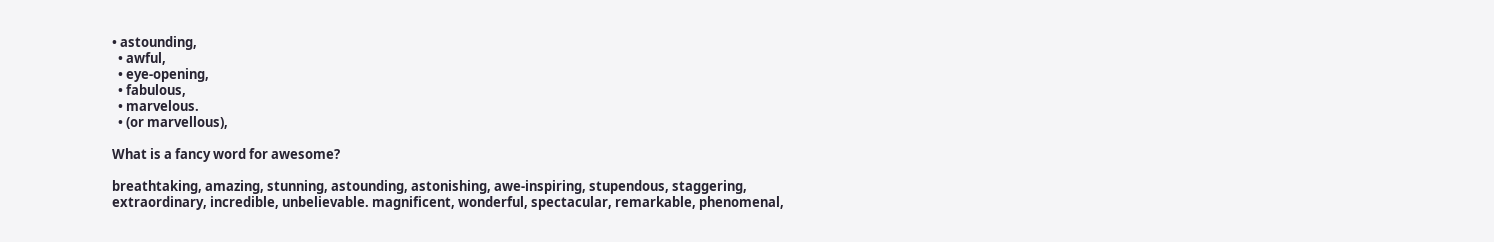• astounding,
  • awful,
  • eye-opening,
  • fabulous,
  • marvelous.
  • (or marvellous),

What is a fancy word for awesome?

breathtaking, amazing, stunning, astounding, astonishing, awe-inspiring, stupendous, staggering, extraordinary, incredible, unbelievable. magnificent, wonderful, spectacular, remarkable, phenomenal,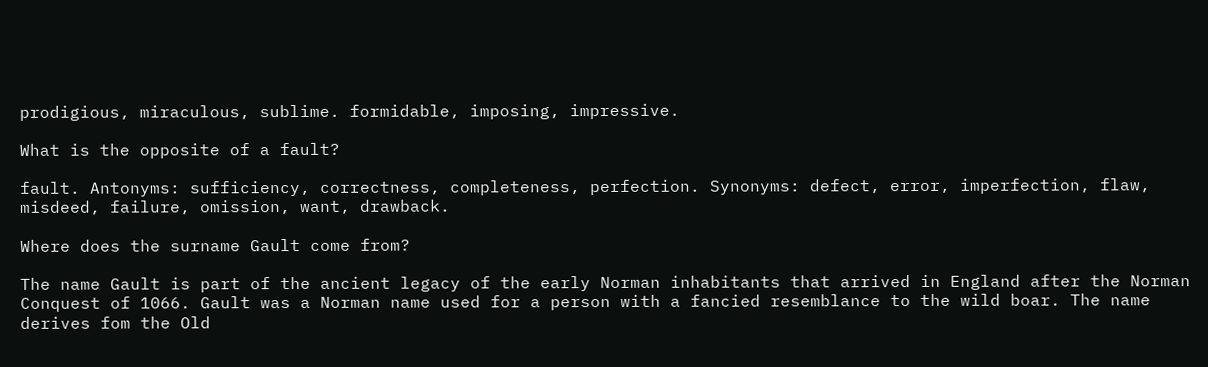prodigious, miraculous, sublime. formidable, imposing, impressive.

What is the opposite of a fault?

fault. Antonyms: sufficiency, correctness, completeness, perfection. Synonyms: defect, error, imperfection, flaw, misdeed, failure, omission, want, drawback.

Where does the surname Gault come from?

The name Gault is part of the ancient legacy of the early Norman inhabitants that arrived in England after the Norman Conquest of 1066. Gault was a Norman name used for a person with a fancied resemblance to the wild boar. The name derives fom the Old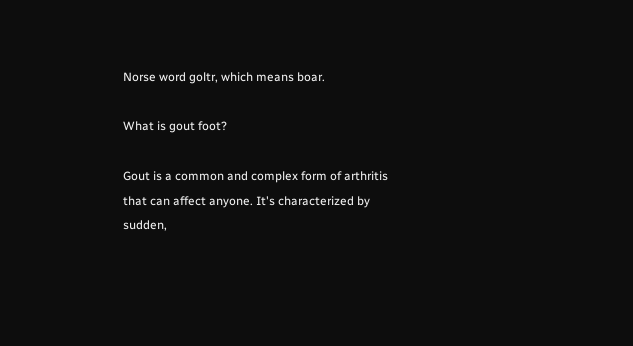Norse word goltr, which means boar.

What is gout foot?

Gout is a common and complex form of arthritis that can affect anyone. It's characterized by sudden,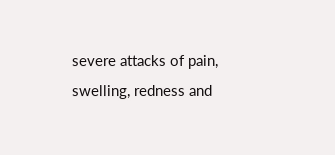severe attacks of pain, swelling, redness and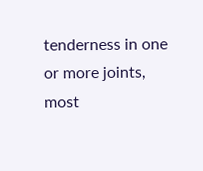tenderness in one or more joints, most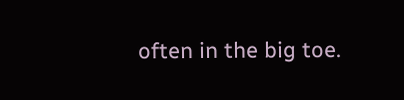often in the big toe.